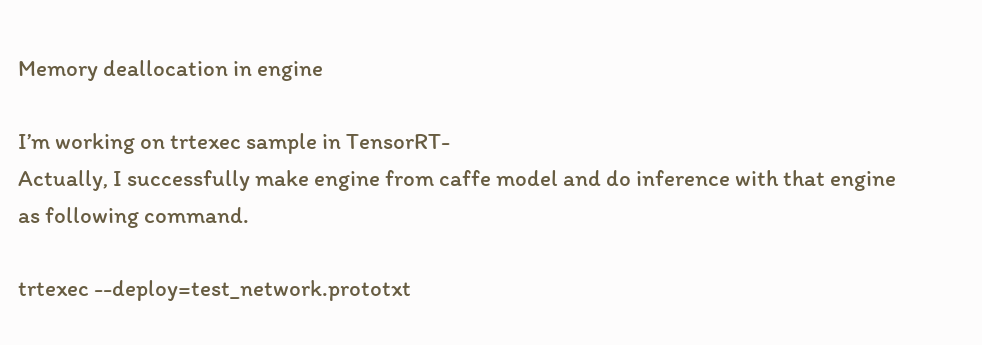Memory deallocation in engine

I’m working on trtexec sample in TensorRT-
Actually, I successfully make engine from caffe model and do inference with that engine as following command.

trtexec --deploy=test_network.prototxt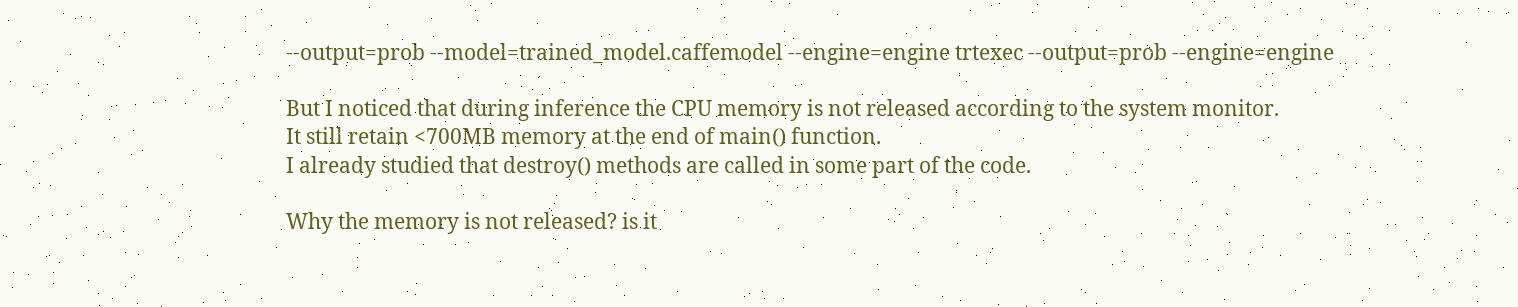--output=prob --model=trained_model.caffemodel --engine=engine trtexec --output=prob --engine=engine

But I noticed that during inference the CPU memory is not released according to the system monitor.
It still retain <700MB memory at the end of main() function.
I already studied that destroy() methods are called in some part of the code.

Why the memory is not released? is it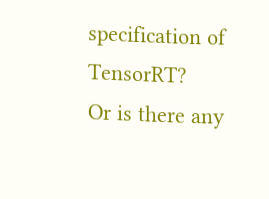specification of TensorRT?
Or is there any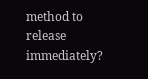method to release immediately?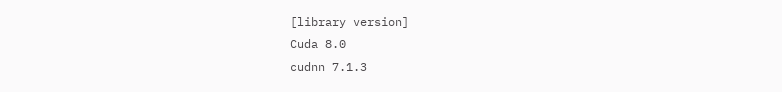[library version]
Cuda 8.0
cudnn 7.1.3